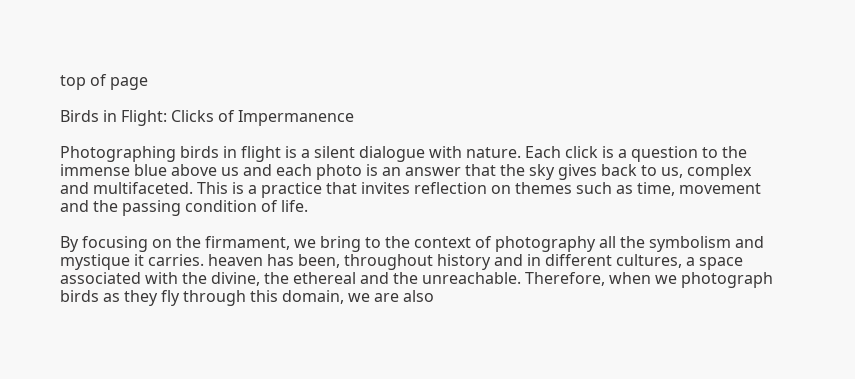top of page

Birds in Flight: Clicks of Impermanence

Photographing birds in flight is a silent dialogue with nature. Each click is a question to the immense blue above us and each photo is an answer that the sky gives back to us, complex and multifaceted. This is a practice that invites reflection on themes such as time, movement and the passing condition of life.

By focusing on the firmament, we bring to the context of photography all the symbolism and mystique it carries. heaven has been, throughout history and in different cultures, a space associated with the divine, the ethereal and the unreachable. Therefore, when we photograph birds as they fly through this domain, we are also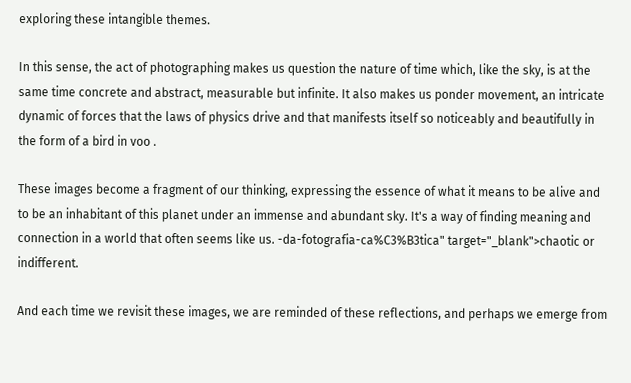exploring these intangible themes.

In this sense, the act of photographing makes us question the nature of time which, like the sky, is at the same time concrete and abstract, measurable but infinite. It also makes us ponder movement, an intricate dynamic of forces that the laws of physics drive and that manifests itself so noticeably and beautifully in the form of a bird in voo .

These images become a fragment of our thinking, expressing the essence of what it means to be alive and to be an inhabitant of this planet under an immense and abundant sky. It's a way of finding meaning and connection in a world that often seems like us. -da-fotografia-ca%C3%B3tica" target="_blank">chaotic or indifferent.

And each time we revisit these images, we are reminded of these reflections, and perhaps we emerge from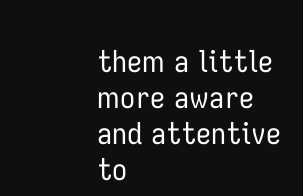them a little more aware and attentive to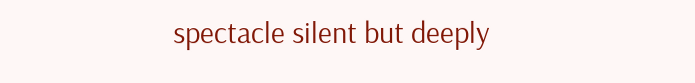spectacle silent but deeply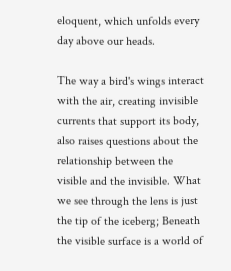eloquent, which unfolds every day above our heads.

The way a bird's wings interact with the air, creating invisible currents that support its body, also raises questions about the relationship between the visible and the invisible. What we see through the lens is just the tip of the iceberg; Beneath the visible surface is a world of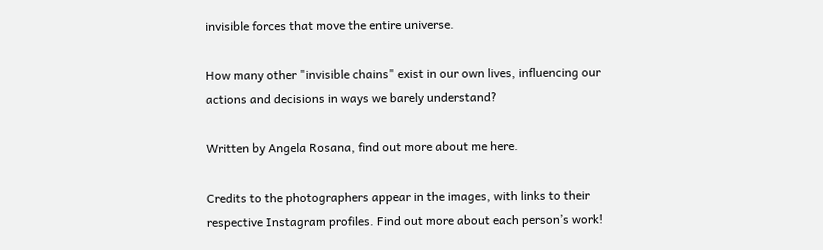invisible forces that move the entire universe.

How many other "invisible chains" exist in our own lives, influencing our actions and decisions in ways we barely understand?

Written by Angela Rosana, find out more about me here.

Credits to the photographers appear in the images, with links to their respective Instagram profiles. Find out more about each person’s work!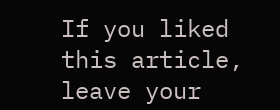If you liked this article, leave your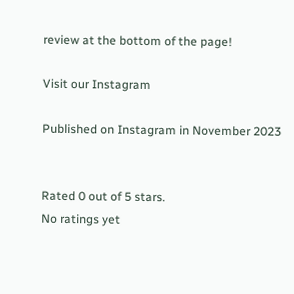review at the bottom of the page!

Visit our Instagram

Published on Instagram in November 2023


Rated 0 out of 5 stars.
No ratings yet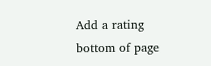Add a rating
bottom of page